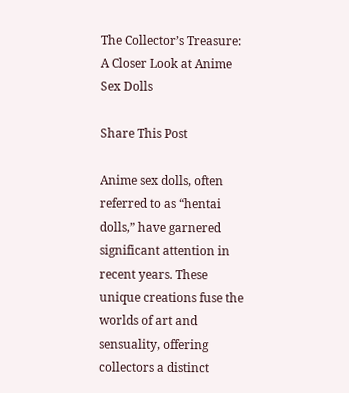The Collector’s Treasure: A Closer Look at Anime Sex Dolls

Share This Post

Anime sex dolls, often referred to as “hentai dolls,” have garnered significant attention in recent years. These unique creations fuse the worlds of art and sensuality, offering collectors a distinct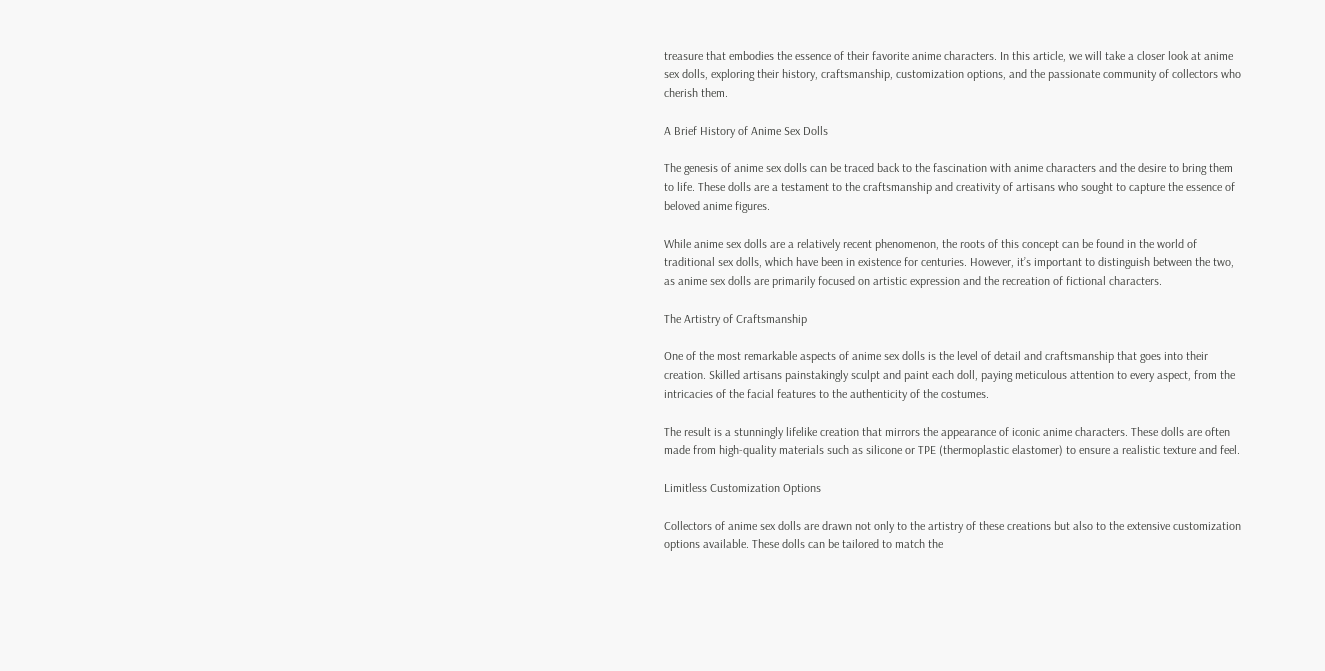treasure that embodies the essence of their favorite anime characters. In this article, we will take a closer look at anime sex dolls, exploring their history, craftsmanship, customization options, and the passionate community of collectors who cherish them.

A Brief History of Anime Sex Dolls

The genesis of anime sex dolls can be traced back to the fascination with anime characters and the desire to bring them to life. These dolls are a testament to the craftsmanship and creativity of artisans who sought to capture the essence of beloved anime figures.

While anime sex dolls are a relatively recent phenomenon, the roots of this concept can be found in the world of traditional sex dolls, which have been in existence for centuries. However, it’s important to distinguish between the two, as anime sex dolls are primarily focused on artistic expression and the recreation of fictional characters.

The Artistry of Craftsmanship

One of the most remarkable aspects of anime sex dolls is the level of detail and craftsmanship that goes into their creation. Skilled artisans painstakingly sculpt and paint each doll, paying meticulous attention to every aspect, from the intricacies of the facial features to the authenticity of the costumes.

The result is a stunningly lifelike creation that mirrors the appearance of iconic anime characters. These dolls are often made from high-quality materials such as silicone or TPE (thermoplastic elastomer) to ensure a realistic texture and feel.

Limitless Customization Options

Collectors of anime sex dolls are drawn not only to the artistry of these creations but also to the extensive customization options available. These dolls can be tailored to match the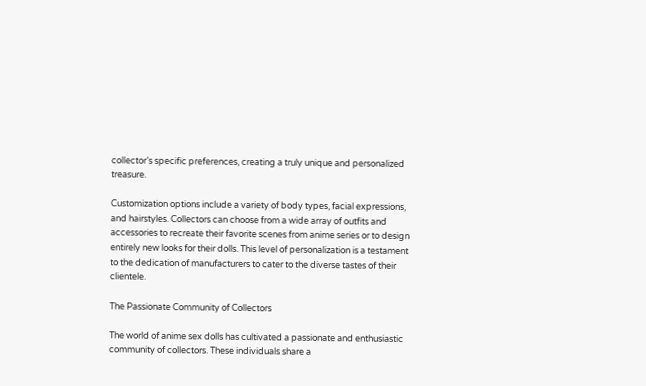collector’s specific preferences, creating a truly unique and personalized treasure.

Customization options include a variety of body types, facial expressions, and hairstyles. Collectors can choose from a wide array of outfits and accessories to recreate their favorite scenes from anime series or to design entirely new looks for their dolls. This level of personalization is a testament to the dedication of manufacturers to cater to the diverse tastes of their clientele.

The Passionate Community of Collectors

The world of anime sex dolls has cultivated a passionate and enthusiastic community of collectors. These individuals share a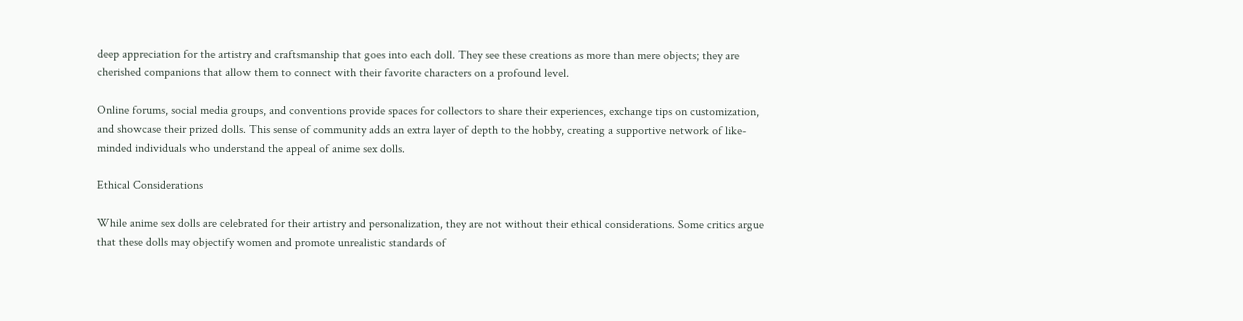deep appreciation for the artistry and craftsmanship that goes into each doll. They see these creations as more than mere objects; they are cherished companions that allow them to connect with their favorite characters on a profound level.

Online forums, social media groups, and conventions provide spaces for collectors to share their experiences, exchange tips on customization, and showcase their prized dolls. This sense of community adds an extra layer of depth to the hobby, creating a supportive network of like-minded individuals who understand the appeal of anime sex dolls.

Ethical Considerations

While anime sex dolls are celebrated for their artistry and personalization, they are not without their ethical considerations. Some critics argue that these dolls may objectify women and promote unrealistic standards of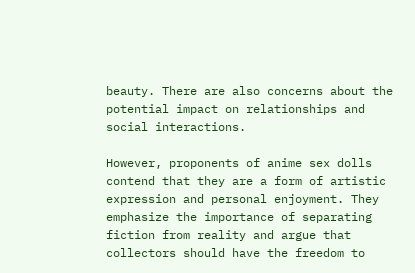beauty. There are also concerns about the potential impact on relationships and social interactions.

However, proponents of anime sex dolls contend that they are a form of artistic expression and personal enjoyment. They emphasize the importance of separating fiction from reality and argue that collectors should have the freedom to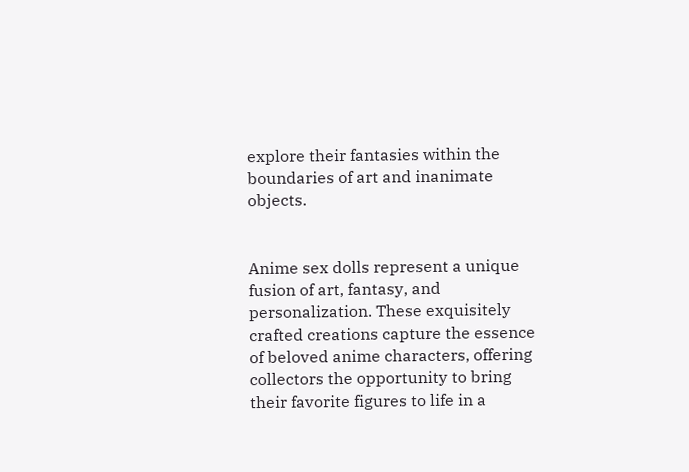explore their fantasies within the boundaries of art and inanimate objects.


Anime sex dolls represent a unique fusion of art, fantasy, and personalization. These exquisitely crafted creations capture the essence of beloved anime characters, offering collectors the opportunity to bring their favorite figures to life in a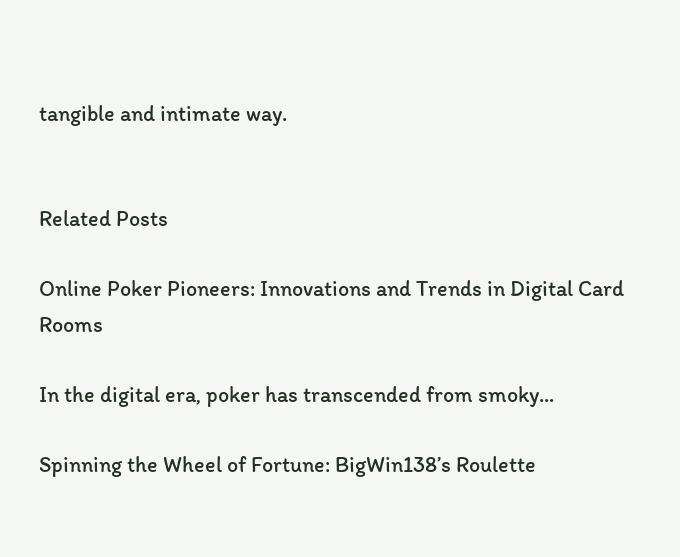tangible and intimate way.


Related Posts

Online Poker Pioneers: Innovations and Trends in Digital Card Rooms

In the digital era, poker has transcended from smoky...

Spinning the Wheel of Fortune: BigWin138’s Roulette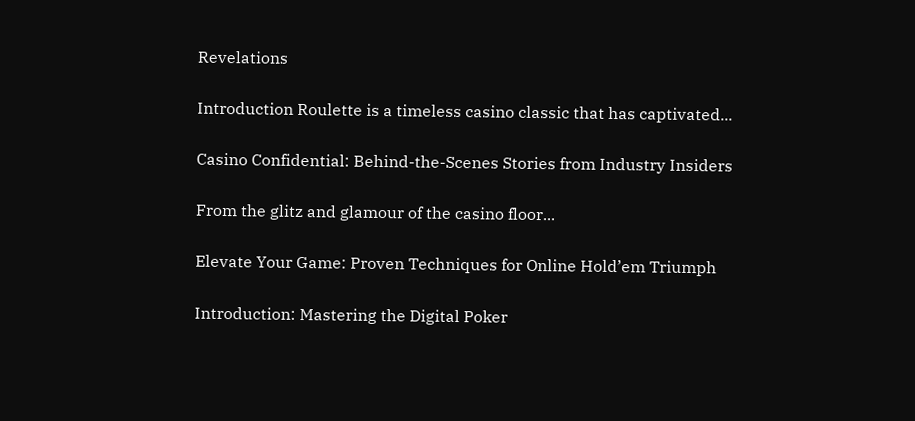Revelations

Introduction Roulette is a timeless casino classic that has captivated...

Casino Confidential: Behind-the-Scenes Stories from Industry Insiders

From the glitz and glamour of the casino floor...

Elevate Your Game: Proven Techniques for Online Hold’em Triumph

Introduction: Mastering the Digital Poker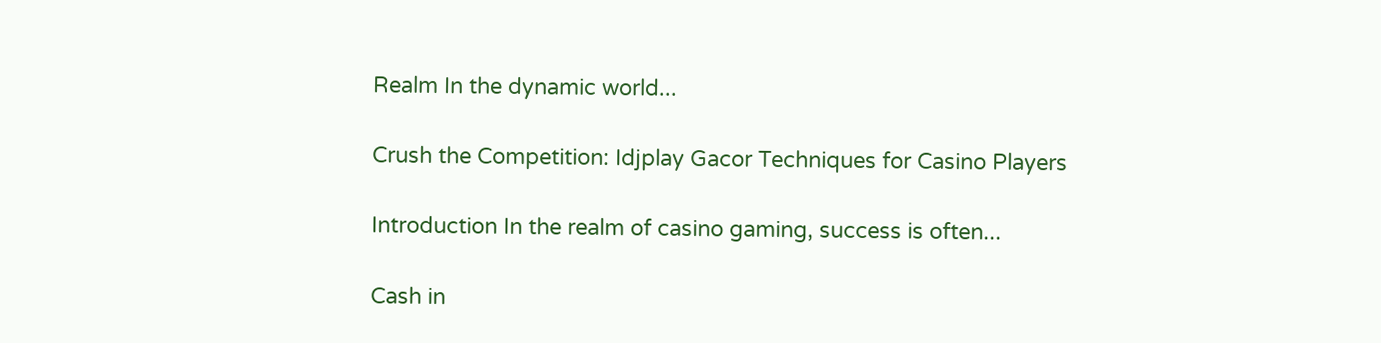Realm In the dynamic world...

Crush the Competition: Idjplay Gacor Techniques for Casino Players

Introduction In the realm of casino gaming, success is often...

Cash in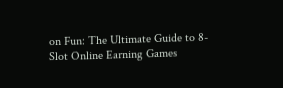on Fun: The Ultimate Guide to 8-Slot Online Earning Games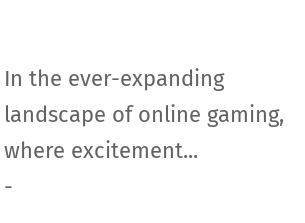In the ever-expanding landscape of online gaming, where excitement...
-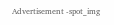Advertisement -spot_img